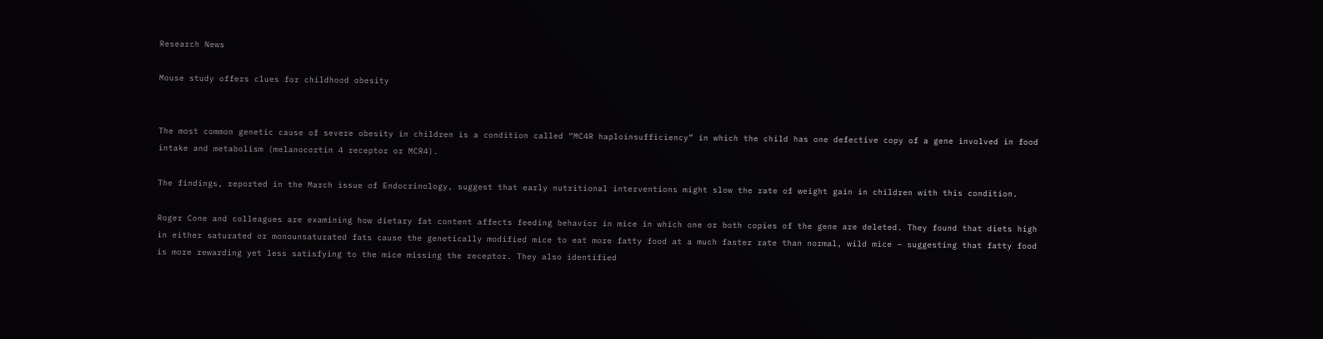Research News

Mouse study offers clues for childhood obesity


The most common genetic cause of severe obesity in children is a condition called “MC4R haploinsufficiency” in which the child has one defective copy of a gene involved in food intake and metabolism (melanocortin 4 receptor or MCR4).

The findings, reported in the March issue of Endocrinology, suggest that early nutritional interventions might slow the rate of weight gain in children with this condition.

Roger Cone and colleagues are examining how dietary fat content affects feeding behavior in mice in which one or both copies of the gene are deleted. They found that diets high in either saturated or monounsaturated fats cause the genetically modified mice to eat more fatty food at a much faster rate than normal, wild mice – suggesting that fatty food is more rewarding yet less satisfying to the mice missing the receptor. They also identified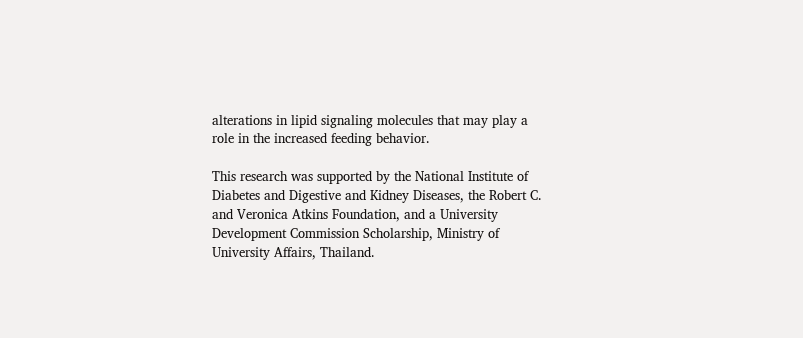alterations in lipid signaling molecules that may play a role in the increased feeding behavior.

This research was supported by the National Institute of Diabetes and Digestive and Kidney Diseases, the Robert C. and Veronica Atkins Foundation, and a University Development Commission Scholarship, Ministry of University Affairs, Thailand.